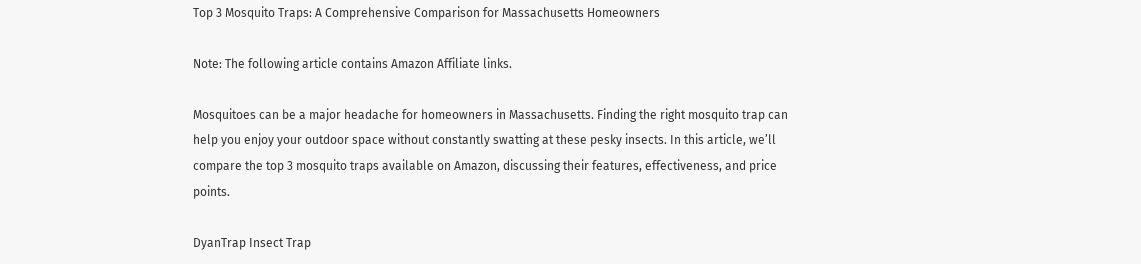Top 3 Mosquito Traps: A Comprehensive Comparison for Massachusetts Homeowners

Note: The following article contains Amazon Affiliate links.

Mosquitoes can be a major headache for homeowners in Massachusetts. Finding the right mosquito trap can help you enjoy your outdoor space without constantly swatting at these pesky insects. In this article, we’ll compare the top 3 mosquito traps available on Amazon, discussing their features, effectiveness, and price points.

DyanTrap Insect Trap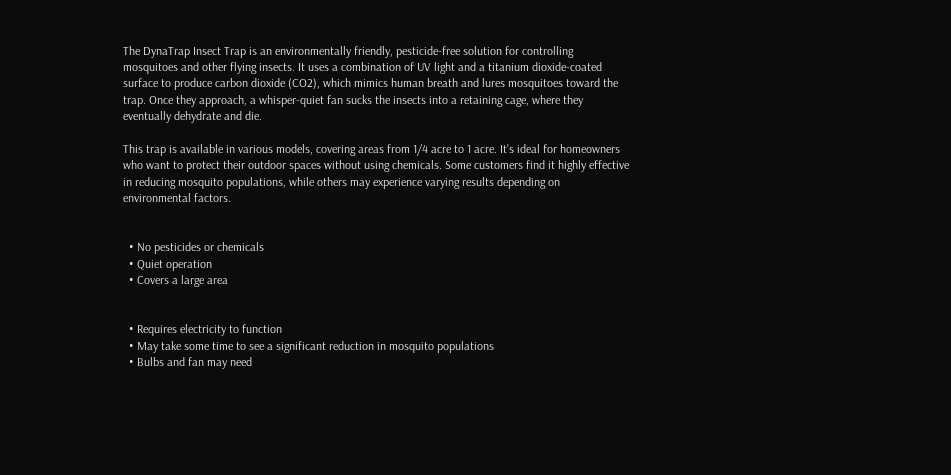The DynaTrap Insect Trap is an environmentally friendly, pesticide-free solution for controlling mosquitoes and other flying insects. It uses a combination of UV light and a titanium dioxide-coated surface to produce carbon dioxide (CO2), which mimics human breath and lures mosquitoes toward the trap. Once they approach, a whisper-quiet fan sucks the insects into a retaining cage, where they eventually dehydrate and die.

This trap is available in various models, covering areas from 1/4 acre to 1 acre. It’s ideal for homeowners who want to protect their outdoor spaces without using chemicals. Some customers find it highly effective in reducing mosquito populations, while others may experience varying results depending on environmental factors.


  • No pesticides or chemicals
  • Quiet operation
  • Covers a large area


  • Requires electricity to function
  • May take some time to see a significant reduction in mosquito populations
  • Bulbs and fan may need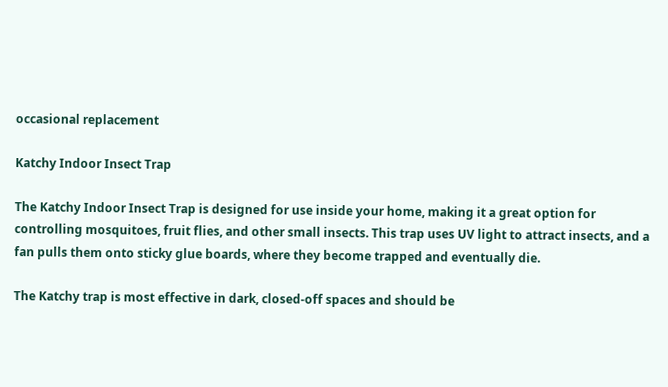occasional replacement

Katchy Indoor Insect Trap

The Katchy Indoor Insect Trap is designed for use inside your home, making it a great option for controlling mosquitoes, fruit flies, and other small insects. This trap uses UV light to attract insects, and a fan pulls them onto sticky glue boards, where they become trapped and eventually die.

The Katchy trap is most effective in dark, closed-off spaces and should be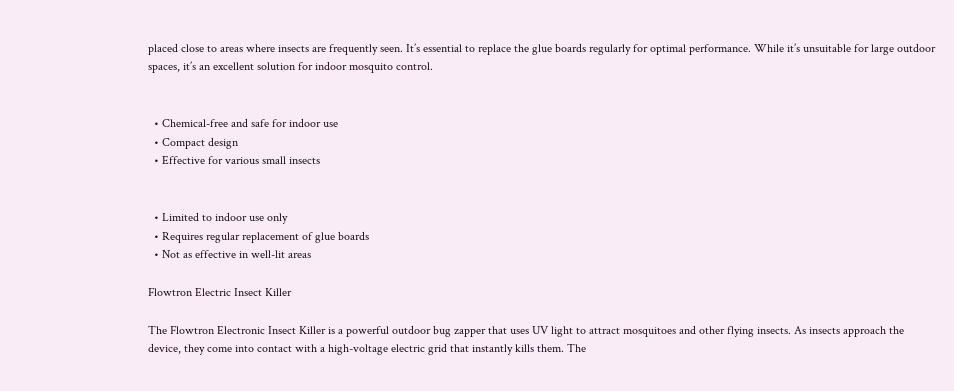placed close to areas where insects are frequently seen. It’s essential to replace the glue boards regularly for optimal performance. While it’s unsuitable for large outdoor spaces, it’s an excellent solution for indoor mosquito control.


  • Chemical-free and safe for indoor use
  • Compact design
  • Effective for various small insects


  • Limited to indoor use only
  • Requires regular replacement of glue boards
  • Not as effective in well-lit areas

Flowtron Electric Insect Killer

The Flowtron Electronic Insect Killer is a powerful outdoor bug zapper that uses UV light to attract mosquitoes and other flying insects. As insects approach the device, they come into contact with a high-voltage electric grid that instantly kills them. The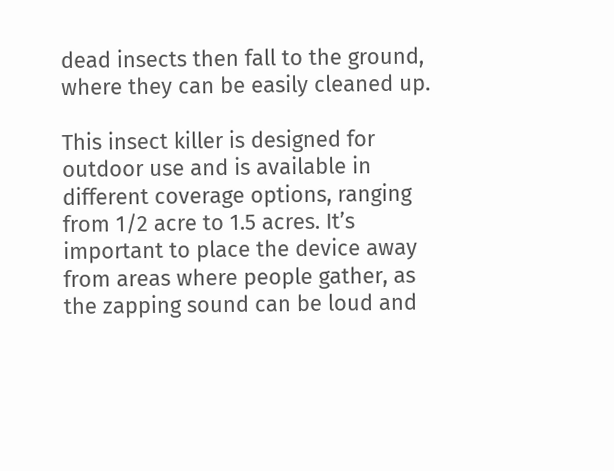dead insects then fall to the ground, where they can be easily cleaned up.

This insect killer is designed for outdoor use and is available in different coverage options, ranging from 1/2 acre to 1.5 acres. It’s important to place the device away from areas where people gather, as the zapping sound can be loud and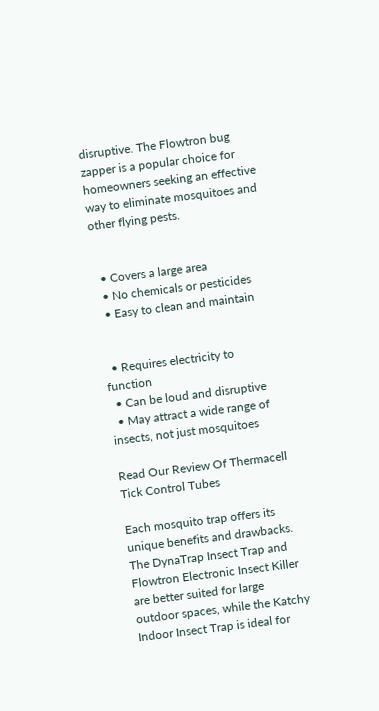disruptive. The Flowtron bug zapper is a popular choice for homeowners seeking an effective way to eliminate mosquitoes and other flying pests.


  • Covers a large area
  • No chemicals or pesticides
  • Easy to clean and maintain


  • Requires electricity to function
  • Can be loud and disruptive
  • May attract a wide range of insects, not just mosquitoes

Read Our Review Of Thermacell Tick Control Tubes

Each mosquito trap offers its unique benefits and drawbacks. The DynaTrap Insect Trap and Flowtron Electronic Insect Killer are better suited for large outdoor spaces, while the Katchy Indoor Insect Trap is ideal for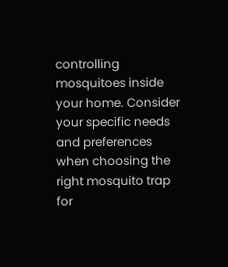controlling mosquitoes inside your home. Consider your specific needs and preferences when choosing the right mosquito trap for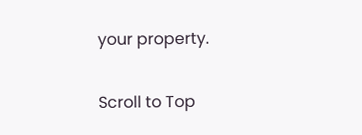your property.

Scroll to Top